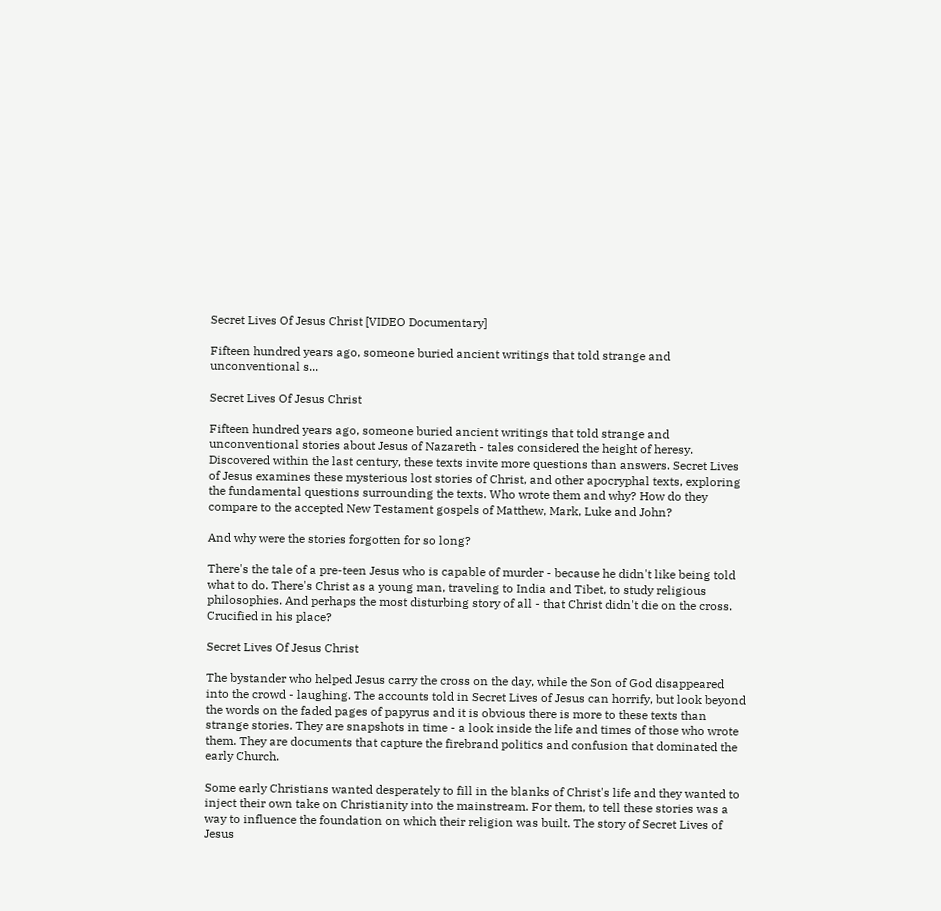Secret Lives Of Jesus Christ [VIDEO Documentary]

Fifteen hundred years ago, someone buried ancient writings that told strange and unconventional s...

Secret Lives Of Jesus Christ

Fifteen hundred years ago, someone buried ancient writings that told strange and unconventional stories about Jesus of Nazareth - tales considered the height of heresy. Discovered within the last century, these texts invite more questions than answers. Secret Lives of Jesus examines these mysterious lost stories of Christ, and other apocryphal texts, exploring the fundamental questions surrounding the texts. Who wrote them and why? How do they compare to the accepted New Testament gospels of Matthew, Mark, Luke and John?

And why were the stories forgotten for so long?

There's the tale of a pre-teen Jesus who is capable of murder - because he didn't like being told what to do. There's Christ as a young man, traveling to India and Tibet, to study religious philosophies. And perhaps the most disturbing story of all - that Christ didn't die on the cross. Crucified in his place?

Secret Lives Of Jesus Christ

The bystander who helped Jesus carry the cross on the day, while the Son of God disappeared into the crowd - laughing. The accounts told in Secret Lives of Jesus can horrify, but look beyond the words on the faded pages of papyrus and it is obvious there is more to these texts than strange stories. They are snapshots in time - a look inside the life and times of those who wrote them. They are documents that capture the firebrand politics and confusion that dominated the early Church.

Some early Christians wanted desperately to fill in the blanks of Christ's life and they wanted to inject their own take on Christianity into the mainstream. For them, to tell these stories was a way to influence the foundation on which their religion was built. The story of Secret Lives of Jesus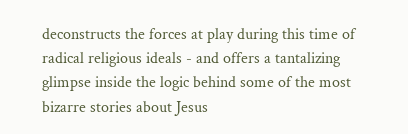deconstructs the forces at play during this time of radical religious ideals - and offers a tantalizing glimpse inside the logic behind some of the most bizarre stories about Jesus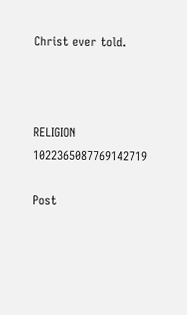Christ ever told.



RELIGION 1022365087769142719

Post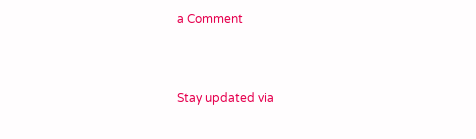a Comment



Stay updated via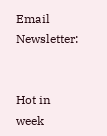Email Newsletter:


Hot in week